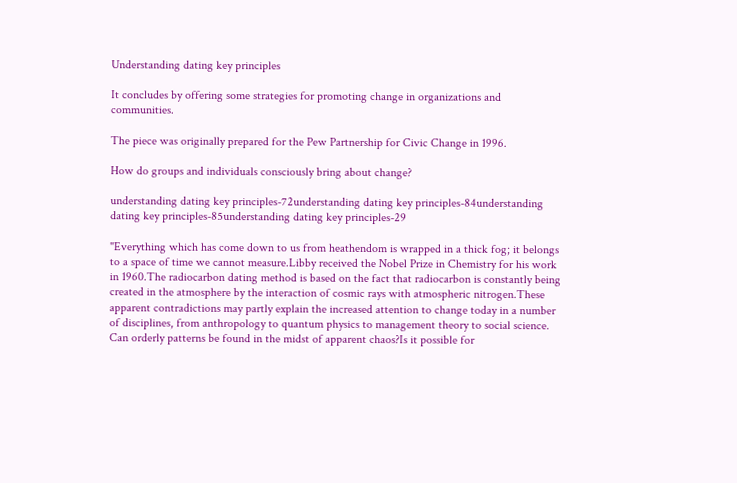Understanding dating key principles

It concludes by offering some strategies for promoting change in organizations and communities.

The piece was originally prepared for the Pew Partnership for Civic Change in 1996.

How do groups and individuals consciously bring about change?

understanding dating key principles-72understanding dating key principles-84understanding dating key principles-85understanding dating key principles-29

"Everything which has come down to us from heathendom is wrapped in a thick fog; it belongs to a space of time we cannot measure.Libby received the Nobel Prize in Chemistry for his work in 1960.The radiocarbon dating method is based on the fact that radiocarbon is constantly being created in the atmosphere by the interaction of cosmic rays with atmospheric nitrogen.These apparent contradictions may partly explain the increased attention to change today in a number of disciplines, from anthropology to quantum physics to management theory to social science. Can orderly patterns be found in the midst of apparent chaos?Is it possible for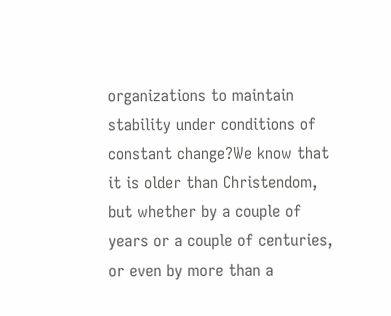organizations to maintain stability under conditions of constant change?We know that it is older than Christendom, but whether by a couple of years or a couple of centuries, or even by more than a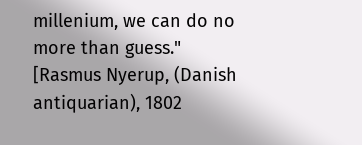millenium, we can do no more than guess." [Rasmus Nyerup, (Danish antiquarian), 1802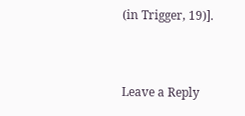(in Trigger, 19)].


Leave a Reply